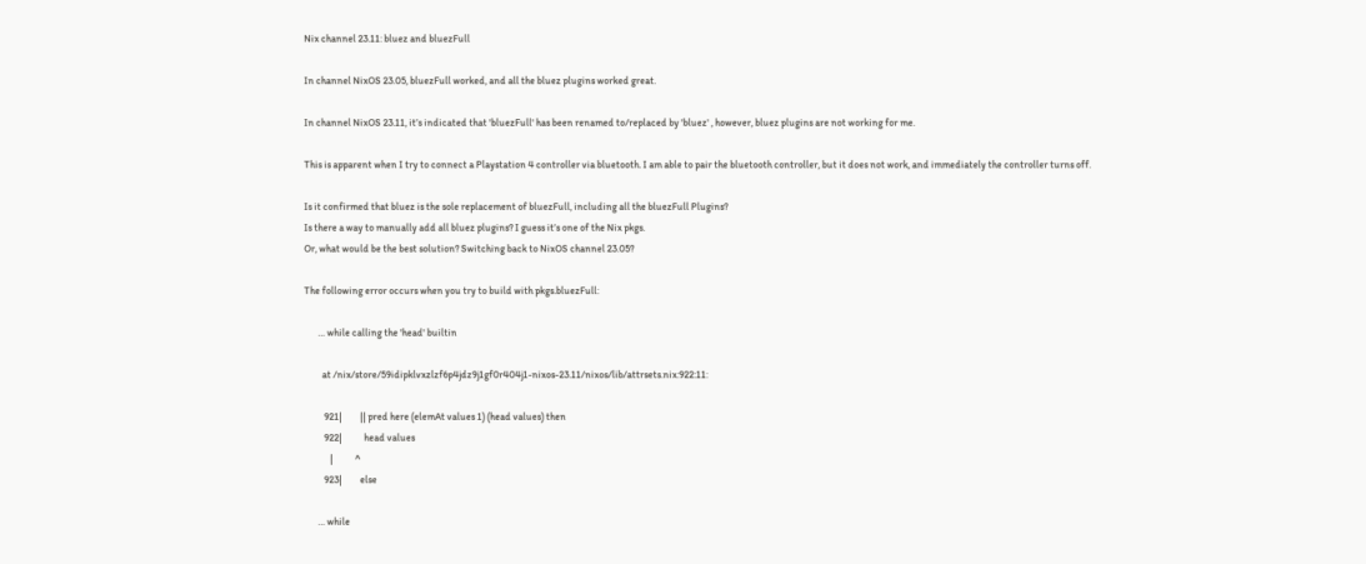Nix channel 23.11: bluez and bluezFull

In channel NixOS 23.05, bluezFull worked, and all the bluez plugins worked great.

In channel NixOS 23.11, it’s indicated that 'bluezFull' has been renamed to/replaced by 'bluez' , however, bluez plugins are not working for me.

This is apparent when I try to connect a Playstation 4 controller via bluetooth. I am able to pair the bluetooth controller, but it does not work, and immediately the controller turns off.

Is it confirmed that bluez is the sole replacement of bluezFull, including all the bluezFull Plugins?
Is there a way to manually add all bluez plugins? I guess it’s one of the Nix pkgs.
Or, what would be the best solution? Switching back to NixOS channel 23.05?

The following error occurs when you try to build with pkgs.bluezFull:

       … while calling the 'head' builtin

         at /nix/store/59idipklvxzlzf6p4jdz9j1gf0r404j1-nixos-23.11/nixos/lib/attrsets.nix:922:11:

          921|         || pred here (elemAt values 1) (head values) then
          922|           head values
             |           ^
          923|         else

       … while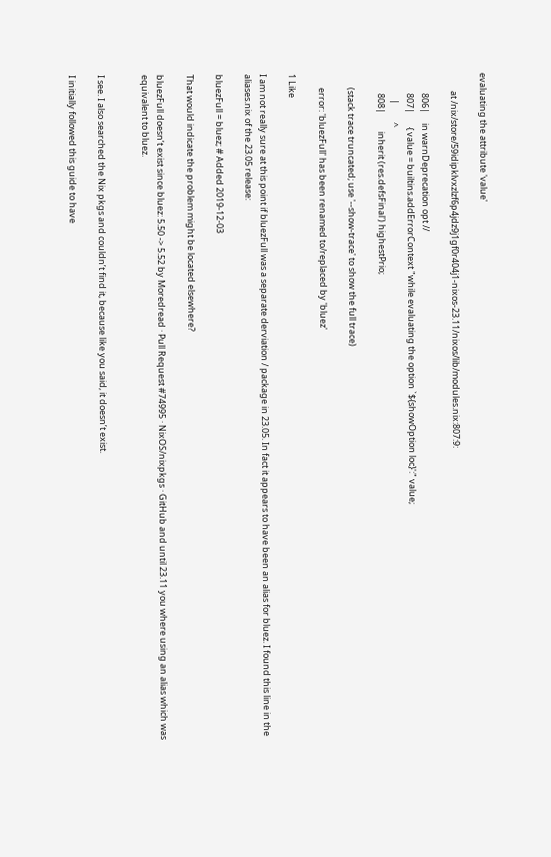evaluating the attribute 'value'

         at /nix/store/59idipklvxzlzf6p4jdz9j1gf0r404j1-nixos-23.11/nixos/lib/modules.nix:807:9:

          806|     in warnDeprecation opt //
          807|       { value = builtins.addErrorContext "while evaluating the option `${showOption loc}':" value;
             |         ^
          808|         inherit (res.defsFinal') highestPrio;

       (stack trace truncated; use '--show-trace' to show the full trace)

       error: 'bluezFull' has been renamed to/replaced by 'bluez'

1 Like

I am not really sure at this point if bluezFull was a separate derviation / package in 23.05. In fact it appears to have been an alias for bluez. I found this line in the aliases.nix of the 23.05 release:

bluezFull = bluez; # Added 2019-12-03

That would indicate the problem might be located elsewhere?

bluezFull doesn’t exist since bluez: 5.50 -> 5.52 by Moredread · Pull Request #74995 · NixOS/nixpkgs · GitHub and until 23.11 you where using an alias which was equivalent to bluez.


I see. I also searched the Nix pkgs and couldn’t find it, because like you said, it doesn’t exist.

I initially followed this guide to have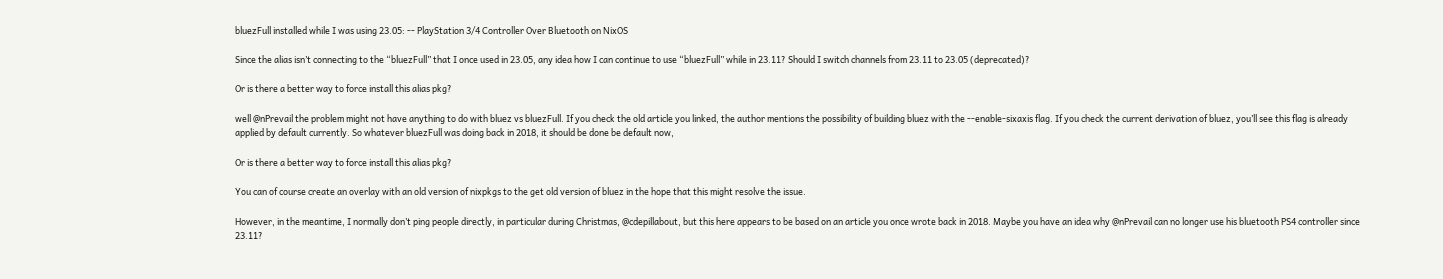bluezFull installed while I was using 23.05: -- PlayStation 3/4 Controller Over Bluetooth on NixOS

Since the alias isn’t connecting to the “bluezFull” that I once used in 23.05, any idea how I can continue to use “bluezFull” while in 23.11? Should I switch channels from 23.11 to 23.05 (deprecated)?

Or is there a better way to force install this alias pkg?

well @nPrevail the problem might not have anything to do with bluez vs bluezFull. If you check the old article you linked, the author mentions the possibility of building bluez with the --enable-sixaxis flag. If you check the current derivation of bluez, you’ll see this flag is already applied by default currently. So whatever bluezFull was doing back in 2018, it should be done be default now,

Or is there a better way to force install this alias pkg?

You can of course create an overlay with an old version of nixpkgs to the get old version of bluez in the hope that this might resolve the issue.

However, in the meantime, I normally don’t ping people directly, in particular during Christmas, @cdepillabout, but this here appears to be based on an article you once wrote back in 2018. Maybe you have an idea why @nPrevail can no longer use his bluetooth PS4 controller since 23.11?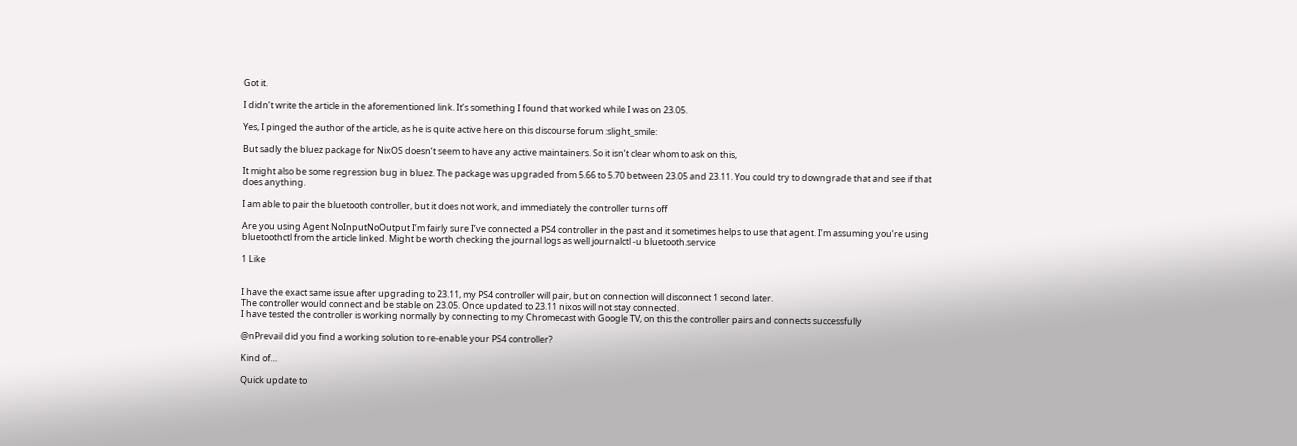Got it.

I didn’t write the article in the aforementioned link. It’s something I found that worked while I was on 23.05.

Yes, I pinged the author of the article, as he is quite active here on this discourse forum :slight_smile:

But sadly the bluez package for NixOS doesn’t seem to have any active maintainers. So it isn’t clear whom to ask on this,

It might also be some regression bug in bluez. The package was upgraded from 5.66 to 5.70 between 23.05 and 23.11. You could try to downgrade that and see if that does anything.

I am able to pair the bluetooth controller, but it does not work, and immediately the controller turns off

Are you using Agent NoInputNoOutput I’m fairly sure I’ve connected a PS4 controller in the past and it sometimes helps to use that agent. I’m assuming you’re using bluetoothctl from the article linked. Might be worth checking the journal logs as well journalctl -u bluetooth.service

1 Like


I have the exact same issue after upgrading to 23.11, my PS4 controller will pair, but on connection will disconnect 1 second later.
The controller would connect and be stable on 23.05. Once updated to 23.11 nixos will not stay connected.
I have tested the controller is working normally by connecting to my Chromecast with Google TV, on this the controller pairs and connects successfully

@nPrevail did you find a working solution to re-enable your PS4 controller?

Kind of…

Quick update to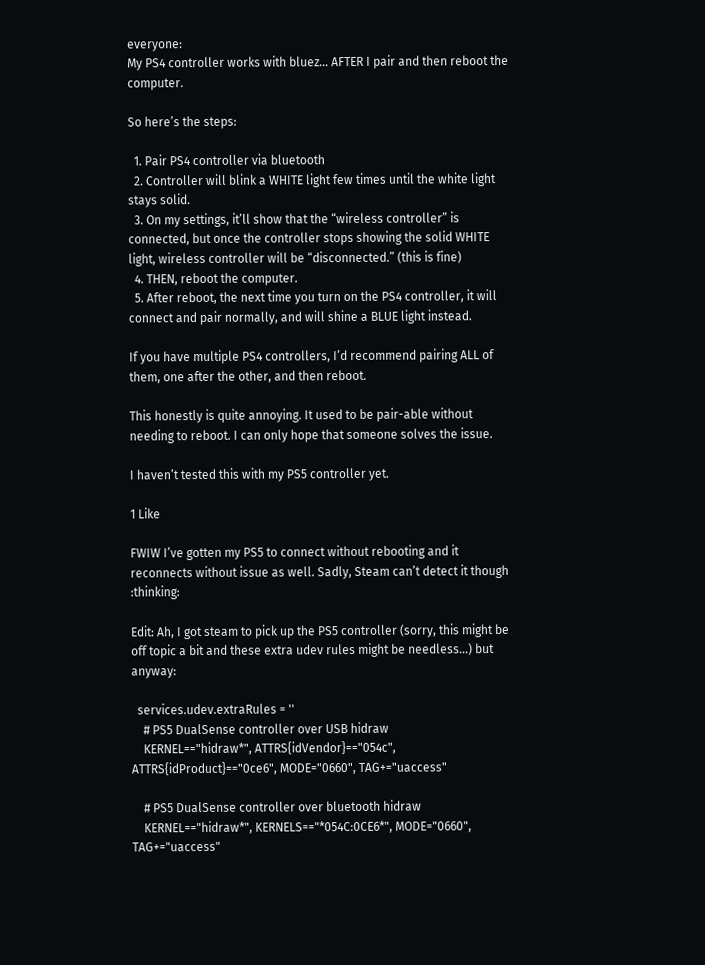everyone:
My PS4 controller works with bluez… AFTER I pair and then reboot the computer.

So here’s the steps:

  1. Pair PS4 controller via bluetooth
  2. Controller will blink a WHITE light few times until the white light stays solid.
  3. On my settings, it’ll show that the “wireless controller” is connected, but once the controller stops showing the solid WHITE light, wireless controller will be “disconnected.” (this is fine)
  4. THEN, reboot the computer.
  5. After reboot, the next time you turn on the PS4 controller, it will connect and pair normally, and will shine a BLUE light instead.

If you have multiple PS4 controllers, I’d recommend pairing ALL of them, one after the other, and then reboot.

This honestly is quite annoying. It used to be pair-able without needing to reboot. I can only hope that someone solves the issue.

I haven’t tested this with my PS5 controller yet.

1 Like

FWIW I’ve gotten my PS5 to connect without rebooting and it reconnects without issue as well. Sadly, Steam can’t detect it though :thinking:

Edit: Ah, I got steam to pick up the PS5 controller (sorry, this might be off topic a bit and these extra udev rules might be needless…) but anyway:

  services.udev.extraRules = ''
    # PS5 DualSense controller over USB hidraw
    KERNEL=="hidraw*", ATTRS{idVendor}=="054c", ATTRS{idProduct}=="0ce6", MODE="0660", TAG+="uaccess"

    # PS5 DualSense controller over bluetooth hidraw
    KERNEL=="hidraw*", KERNELS=="*054C:0CE6*", MODE="0660", TAG+="uaccess"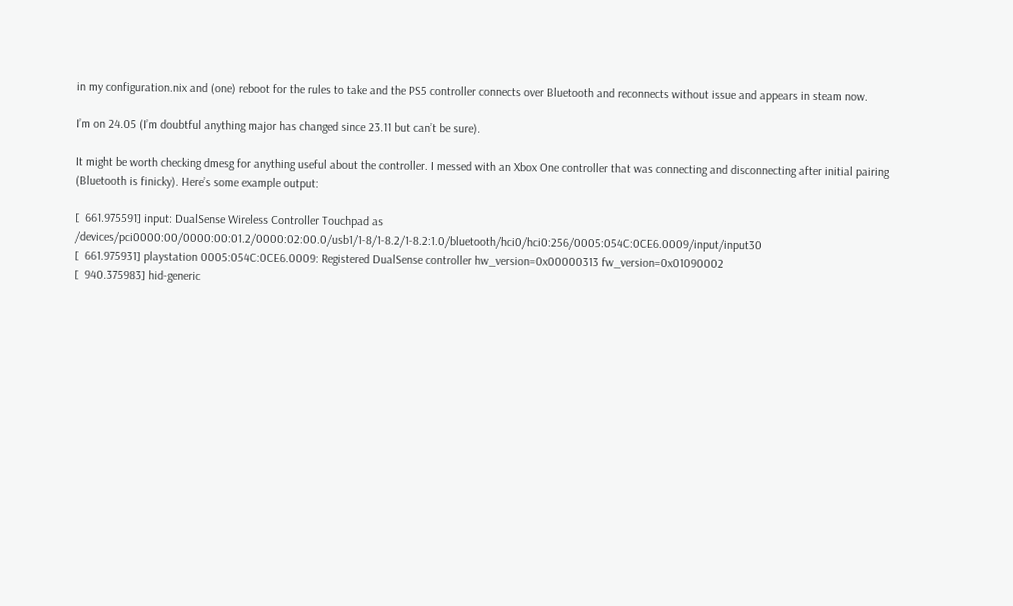in my configuration.nix and (one) reboot for the rules to take and the PS5 controller connects over Bluetooth and reconnects without issue and appears in steam now.

I’m on 24.05 (I’m doubtful anything major has changed since 23.11 but can’t be sure).

It might be worth checking dmesg for anything useful about the controller. I messed with an Xbox One controller that was connecting and disconnecting after initial pairing (Bluetooth is finicky). Here’s some example output:

[  661.975591] input: DualSense Wireless Controller Touchpad as /devices/pci0000:00/0000:00:01.2/0000:02:00.0/usb1/1-8/1-8.2/1-8.2:1.0/bluetooth/hci0/hci0:256/0005:054C:0CE6.0009/input/input30
[  661.975931] playstation 0005:054C:0CE6.0009: Registered DualSense controller hw_version=0x00000313 fw_version=0x01090002
[  940.375983] hid-generic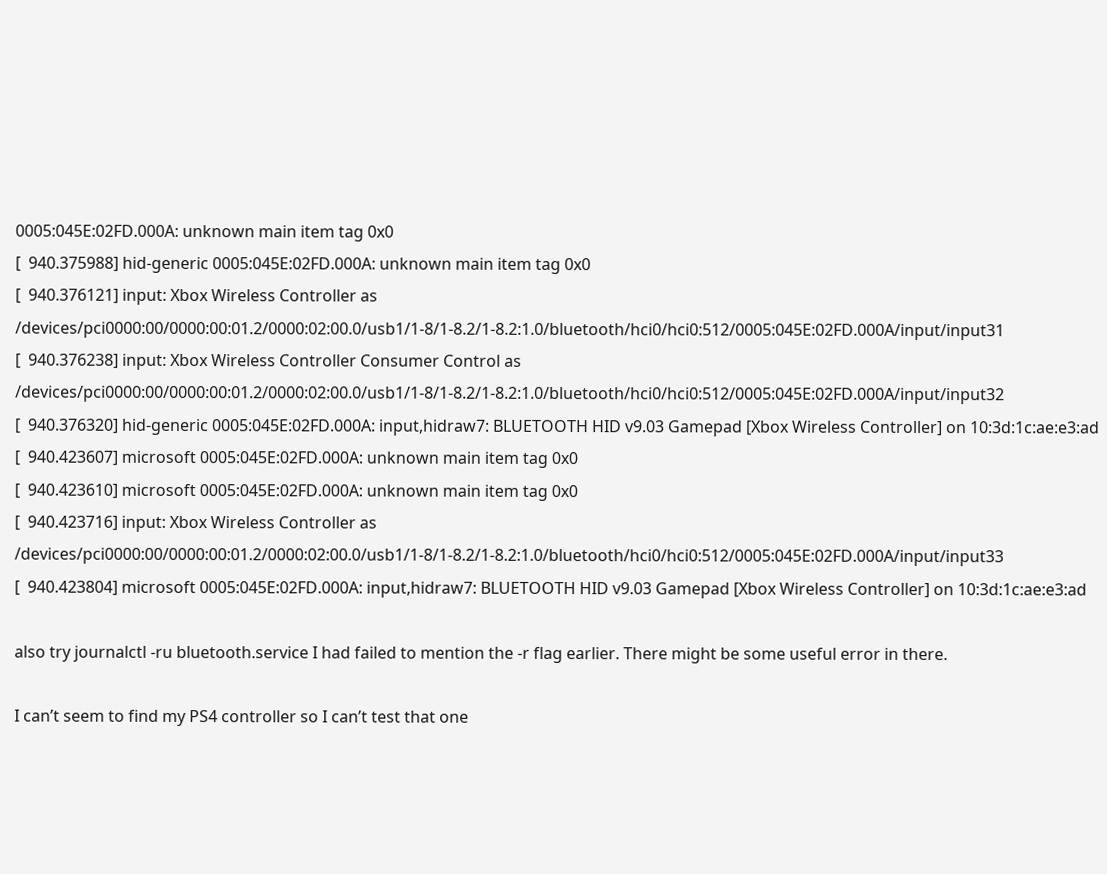0005:045E:02FD.000A: unknown main item tag 0x0
[  940.375988] hid-generic 0005:045E:02FD.000A: unknown main item tag 0x0
[  940.376121] input: Xbox Wireless Controller as /devices/pci0000:00/0000:00:01.2/0000:02:00.0/usb1/1-8/1-8.2/1-8.2:1.0/bluetooth/hci0/hci0:512/0005:045E:02FD.000A/input/input31
[  940.376238] input: Xbox Wireless Controller Consumer Control as /devices/pci0000:00/0000:00:01.2/0000:02:00.0/usb1/1-8/1-8.2/1-8.2:1.0/bluetooth/hci0/hci0:512/0005:045E:02FD.000A/input/input32
[  940.376320] hid-generic 0005:045E:02FD.000A: input,hidraw7: BLUETOOTH HID v9.03 Gamepad [Xbox Wireless Controller] on 10:3d:1c:ae:e3:ad
[  940.423607] microsoft 0005:045E:02FD.000A: unknown main item tag 0x0
[  940.423610] microsoft 0005:045E:02FD.000A: unknown main item tag 0x0
[  940.423716] input: Xbox Wireless Controller as /devices/pci0000:00/0000:00:01.2/0000:02:00.0/usb1/1-8/1-8.2/1-8.2:1.0/bluetooth/hci0/hci0:512/0005:045E:02FD.000A/input/input33
[  940.423804] microsoft 0005:045E:02FD.000A: input,hidraw7: BLUETOOTH HID v9.03 Gamepad [Xbox Wireless Controller] on 10:3d:1c:ae:e3:ad

also try journalctl -ru bluetooth.service I had failed to mention the -r flag earlier. There might be some useful error in there.

I can’t seem to find my PS4 controller so I can’t test that one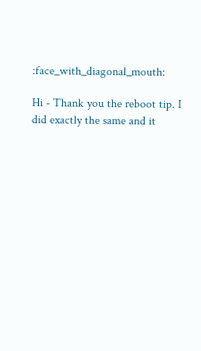:face_with_diagonal_mouth:

Hi - Thank you the reboot tip. I did exactly the same and it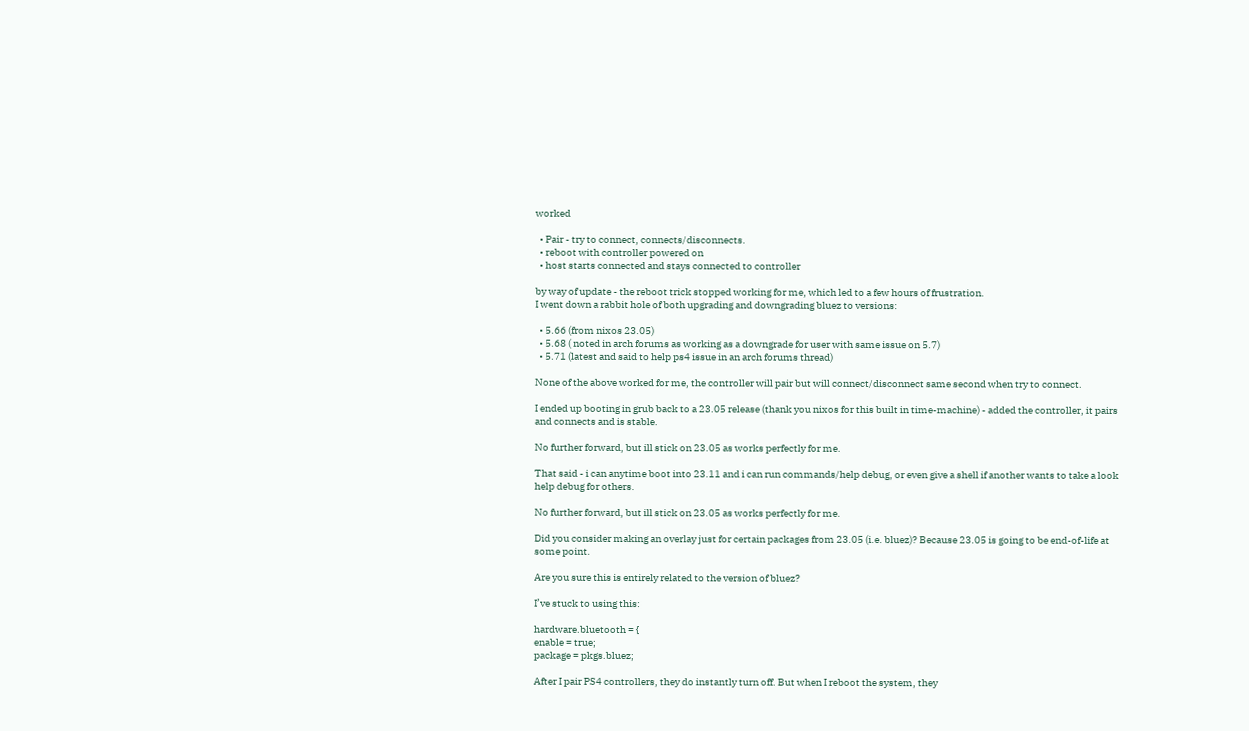worked

  • Pair - try to connect, connects/disconnects.
  • reboot with controller powered on
  • host starts connected and stays connected to controller

by way of update - the reboot trick stopped working for me, which led to a few hours of frustration.
I went down a rabbit hole of both upgrading and downgrading bluez to versions:

  • 5.66 (from nixos 23.05)
  • 5.68 ( noted in arch forums as working as a downgrade for user with same issue on 5.7)
  • 5.71 (latest and said to help ps4 issue in an arch forums thread)

None of the above worked for me, the controller will pair but will connect/disconnect same second when try to connect.

I ended up booting in grub back to a 23.05 release (thank you nixos for this built in time-machine) - added the controller, it pairs and connects and is stable.

No further forward, but ill stick on 23.05 as works perfectly for me.

That said - i can anytime boot into 23.11 and i can run commands/help debug, or even give a shell if another wants to take a look help debug for others.

No further forward, but ill stick on 23.05 as works perfectly for me.

Did you consider making an overlay just for certain packages from 23.05 (i.e. bluez)? Because 23.05 is going to be end-of-life at some point.

Are you sure this is entirely related to the version of bluez?

I’ve stuck to using this:

hardware.bluetooth = {
enable = true;
package = pkgs.bluez;

After I pair PS4 controllers, they do instantly turn off. But when I reboot the system, they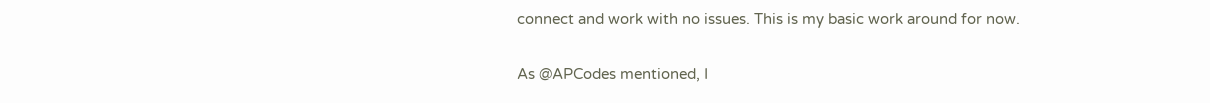connect and work with no issues. This is my basic work around for now.

As @APCodes mentioned, I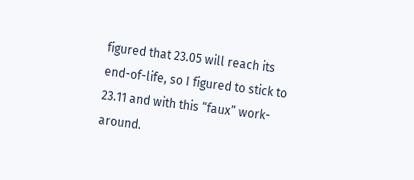figured that 23.05 will reach its end-of-life, so I figured to stick to 23.11 and with this “faux” work-around.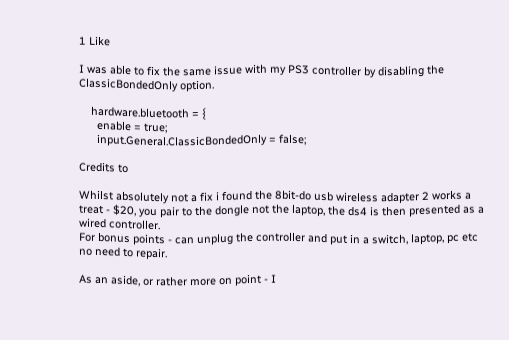1 Like

I was able to fix the same issue with my PS3 controller by disabling the ClassicBondedOnly option.

    hardware.bluetooth = {
      enable = true;
      input.General.ClassicBondedOnly = false;

Credits to

Whilst absolutely not a fix i found the 8bit-do usb wireless adapter 2 works a treat - $20, you pair to the dongle not the laptop, the ds4 is then presented as a wired controller.
For bonus points - can unplug the controller and put in a switch, laptop, pc etc no need to repair.

As an aside, or rather more on point - I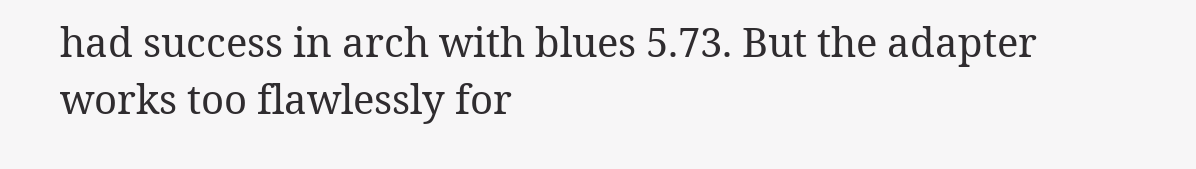had success in arch with blues 5.73. But the adapter works too flawlessly for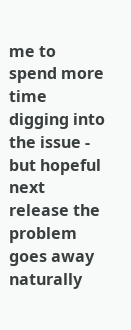me to spend more time digging into the issue - but hopeful next release the problem goes away naturally